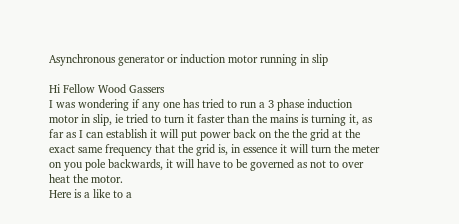Asynchronous generator or induction motor running in slip

Hi Fellow Wood Gassers
I was wondering if any one has tried to run a 3 phase induction motor in slip, ie tried to turn it faster than the mains is turning it, as far as I can establish it will put power back on the the grid at the exact same frequency that the grid is, in essence it will turn the meter on you pole backwards, it will have to be governed as not to over heat the motor.
Here is a like to a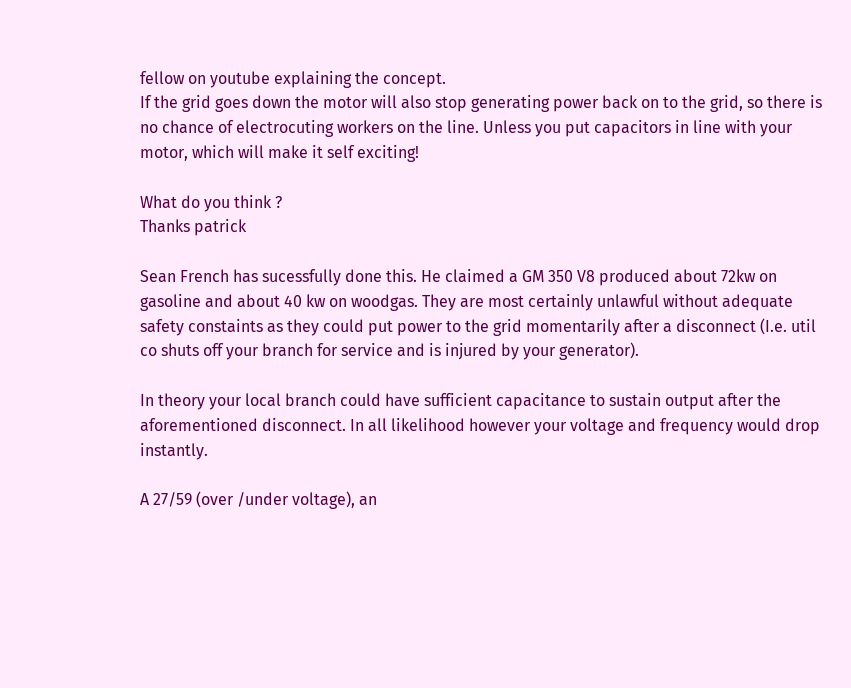fellow on youtube explaining the concept.
If the grid goes down the motor will also stop generating power back on to the grid, so there is no chance of electrocuting workers on the line. Unless you put capacitors in line with your motor, which will make it self exciting!

What do you think ?
Thanks patrick

Sean French has sucessfully done this. He claimed a GM 350 V8 produced about 72kw on gasoline and about 40 kw on woodgas. They are most certainly unlawful without adequate safety constaints as they could put power to the grid momentarily after a disconnect (I.e. util co shuts off your branch for service and is injured by your generator).

In theory your local branch could have sufficient capacitance to sustain output after the aforementioned disconnect. In all likelihood however your voltage and frequency would drop instantly.

A 27/59 (over /under voltage), an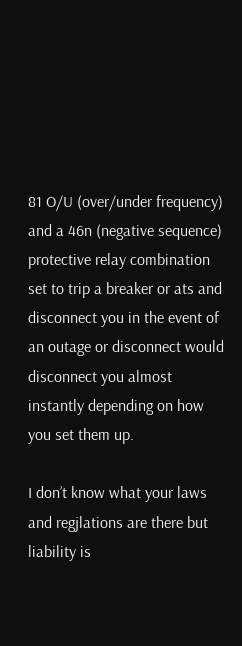81 O/U (over/under frequency) and a 46n (negative sequence) protective relay combination set to trip a breaker or ats and disconnect you in the event of an outage or disconnect would disconnect you almost instantly depending on how you set them up.

I don’t know what your laws and regjlations are there but liability is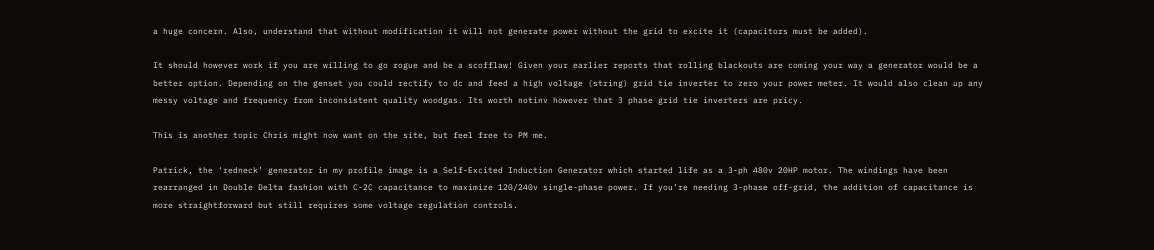a huge concern. Also, understand that without modification it will not generate power without the grid to excite it (capacitors must be added).

It should however work if you are willing to go rogue and be a scofflaw! Given your earlier reports that rolling blackouts are coming your way a generator would be a better option. Depending on the genset you could rectify to dc and feed a high voltage (string) grid tie inverter to zero your power meter. It would also clean up any messy voltage and frequency from inconsistent quality woodgas. Its worth notinv however that 3 phase grid tie inverters are pricy.

This is another topic Chris might now want on the site, but feel free to PM me.

Patrick, the ‘redneck’ generator in my profile image is a Self-Excited Induction Generator which started life as a 3-ph 480v 20HP motor. The windings have been rearranged in Double Delta fashion with C-2C capacitance to maximize 120/240v single-phase power. If you’re needing 3-phase off-grid, the addition of capacitance is more straightforward but still requires some voltage regulation controls.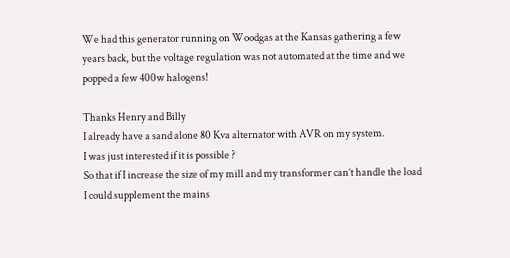We had this generator running on Woodgas at the Kansas gathering a few years back, but the voltage regulation was not automated at the time and we popped a few 400w halogens!

Thanks Henry and Billy
I already have a sand alone 80 Kva alternator with AVR on my system.
I was just interested if it is possible ?
So that if I increase the size of my mill and my transformer can’t handle the load I could supplement the mains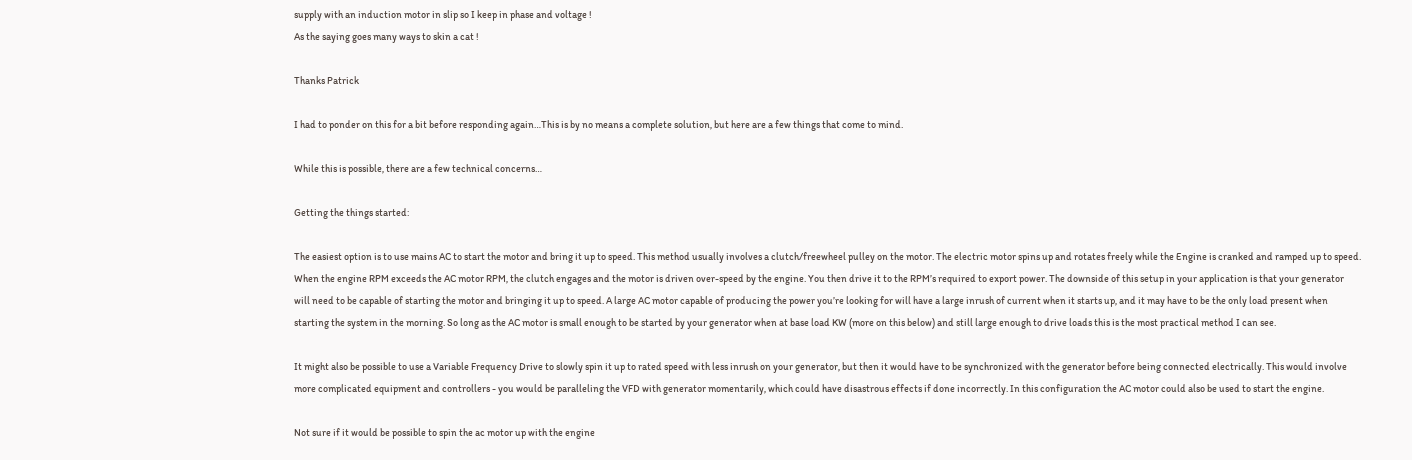supply with an induction motor in slip so I keep in phase and voltage !
As the saying goes many ways to skin a cat !

Thanks Patrick

I had to ponder on this for a bit before responding again…This is by no means a complete solution, but here are a few things that come to mind.

While this is possible, there are a few technical concerns…

Getting the things started:

The easiest option is to use mains AC to start the motor and bring it up to speed. This method usually involves a clutch/freewheel pulley on the motor. The electric motor spins up and rotates freely while the Engine is cranked and ramped up to speed. When the engine RPM exceeds the AC motor RPM, the clutch engages and the motor is driven over-speed by the engine. You then drive it to the RPM’s required to export power. The downside of this setup in your application is that your generator will need to be capable of starting the motor and bringing it up to speed. A large AC motor capable of producing the power you’re looking for will have a large inrush of current when it starts up, and it may have to be the only load present when starting the system in the morning. So long as the AC motor is small enough to be started by your generator when at base load KW (more on this below) and still large enough to drive loads this is the most practical method I can see.

It might also be possible to use a Variable Frequency Drive to slowly spin it up to rated speed with less inrush on your generator, but then it would have to be synchronized with the generator before being connected electrically. This would involve more complicated equipment and controllers - you would be paralleling the VFD with generator momentarily, which could have disastrous effects if done incorrectly. In this configuration the AC motor could also be used to start the engine.

Not sure if it would be possible to spin the ac motor up with the engine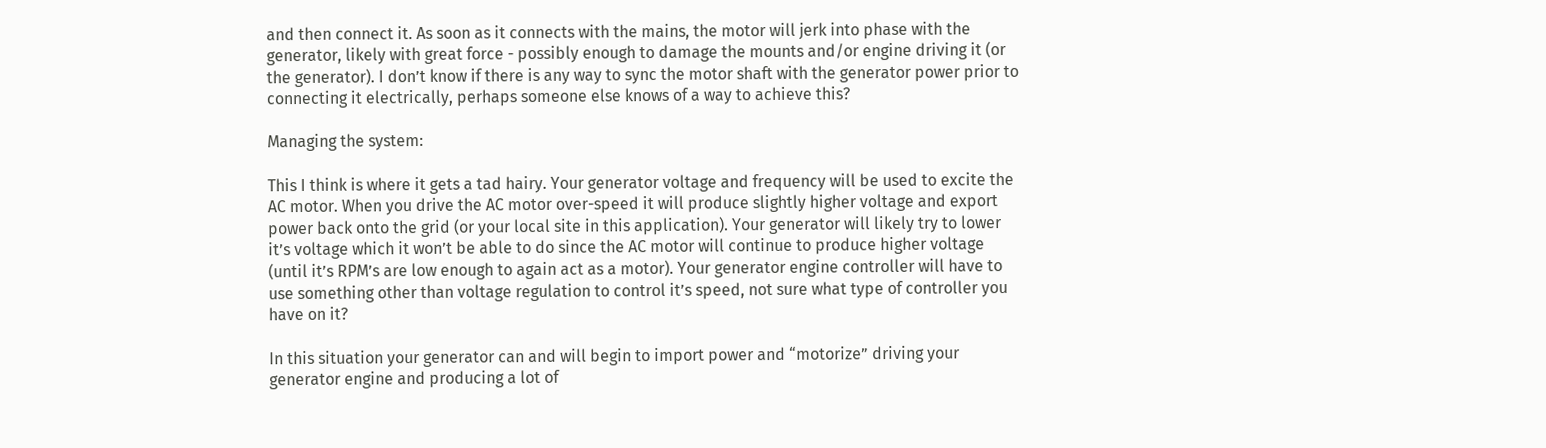and then connect it. As soon as it connects with the mains, the motor will jerk into phase with the generator, likely with great force - possibly enough to damage the mounts and/or engine driving it (or the generator). I don’t know if there is any way to sync the motor shaft with the generator power prior to connecting it electrically, perhaps someone else knows of a way to achieve this?

Managing the system:

This I think is where it gets a tad hairy. Your generator voltage and frequency will be used to excite the AC motor. When you drive the AC motor over-speed it will produce slightly higher voltage and export power back onto the grid (or your local site in this application). Your generator will likely try to lower it’s voltage which it won’t be able to do since the AC motor will continue to produce higher voltage (until it’s RPM’s are low enough to again act as a motor). Your generator engine controller will have to use something other than voltage regulation to control it’s speed, not sure what type of controller you have on it?

In this situation your generator can and will begin to import power and “motorize” driving your generator engine and producing a lot of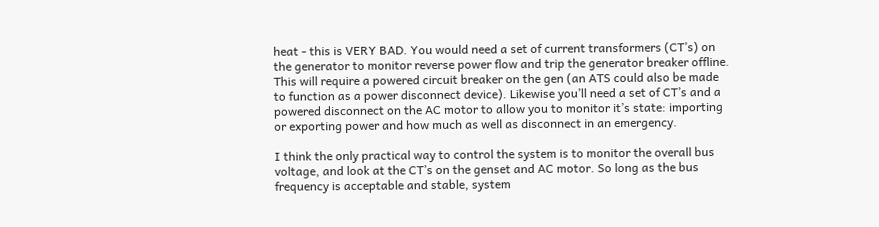heat - this is VERY BAD. You would need a set of current transformers (CT’s) on the generator to monitor reverse power flow and trip the generator breaker offline. This will require a powered circuit breaker on the gen (an ATS could also be made to function as a power disconnect device). Likewise you’ll need a set of CT’s and a powered disconnect on the AC motor to allow you to monitor it’s state: importing or exporting power and how much as well as disconnect in an emergency.

I think the only practical way to control the system is to monitor the overall bus voltage, and look at the CT’s on the genset and AC motor. So long as the bus frequency is acceptable and stable, system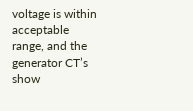voltage is within acceptable range, and the generator CT’s show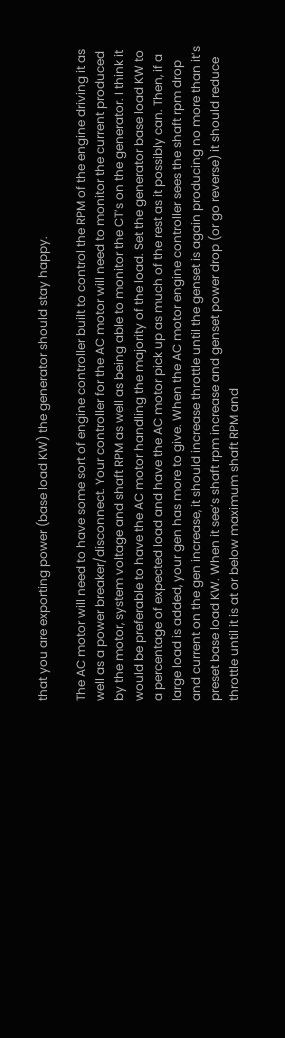that you are exporting power (base load KW) the generator should stay happy.

The AC motor will need to have some sort of engine controller built to control the RPM of the engine driving it as well as a power breaker/disconnect. Your controller for the AC motor will need to monitor the current produced by the motor, system voltage and shaft RPM as well as being able to monitor the CT’s on the generator. I think it would be preferable to have the AC motor handling the majority of the load. Set the generator base load KW to a percentage of expected load and have the AC motor pick up as much of the rest as it possibly can. Then, if a large load is added, your gen has more to give. When the AC motor engine controller sees the shaft rpm drop and current on the gen increase, it should increase throttle until the genset is again producing no more than it’s preset base load KW. When it see’s shaft rpm increase and genset power drop (or go reverse) it should reduce throttle until it is at or below maximum shaft RPM and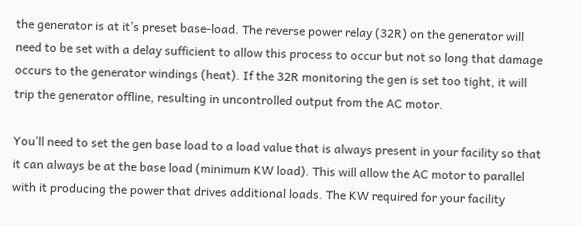the generator is at it’s preset base-load. The reverse power relay (32R) on the generator will need to be set with a delay sufficient to allow this process to occur but not so long that damage occurs to the generator windings (heat). If the 32R monitoring the gen is set too tight, it will trip the generator offline, resulting in uncontrolled output from the AC motor.

You’ll need to set the gen base load to a load value that is always present in your facility so that it can always be at the base load (minimum KW load). This will allow the AC motor to parallel with it producing the power that drives additional loads. The KW required for your facility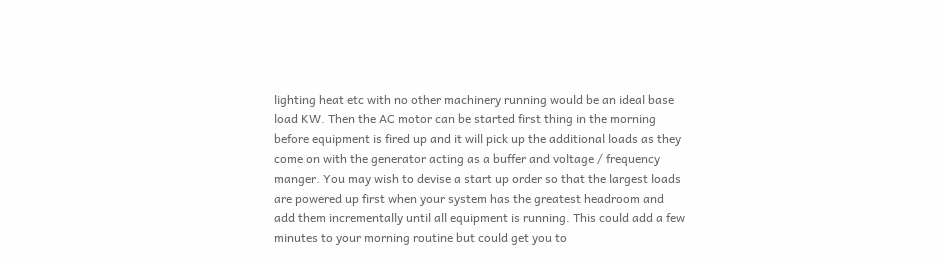lighting heat etc with no other machinery running would be an ideal base load KW. Then the AC motor can be started first thing in the morning before equipment is fired up and it will pick up the additional loads as they come on with the generator acting as a buffer and voltage / frequency manger. You may wish to devise a start up order so that the largest loads are powered up first when your system has the greatest headroom and add them incrementally until all equipment is running. This could add a few minutes to your morning routine but could get you to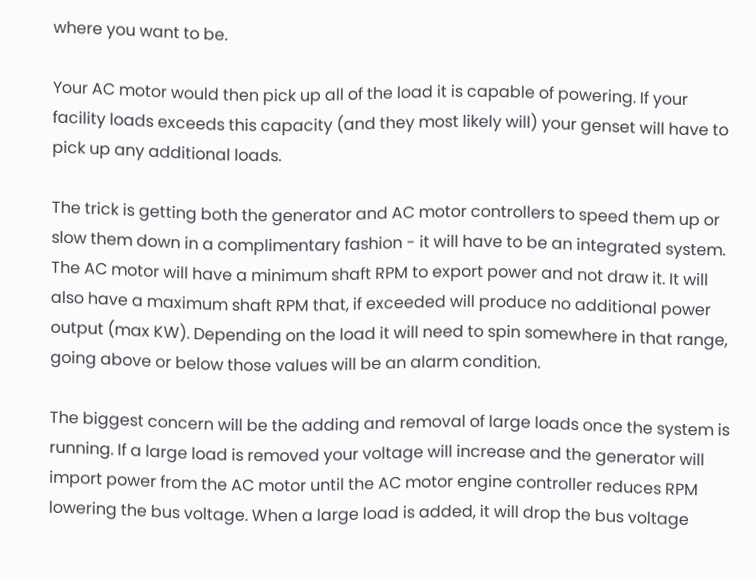where you want to be.

Your AC motor would then pick up all of the load it is capable of powering. If your facility loads exceeds this capacity (and they most likely will) your genset will have to pick up any additional loads.

The trick is getting both the generator and AC motor controllers to speed them up or slow them down in a complimentary fashion - it will have to be an integrated system. The AC motor will have a minimum shaft RPM to export power and not draw it. It will also have a maximum shaft RPM that, if exceeded will produce no additional power output (max KW). Depending on the load it will need to spin somewhere in that range, going above or below those values will be an alarm condition.

The biggest concern will be the adding and removal of large loads once the system is running. If a large load is removed your voltage will increase and the generator will import power from the AC motor until the AC motor engine controller reduces RPM lowering the bus voltage. When a large load is added, it will drop the bus voltage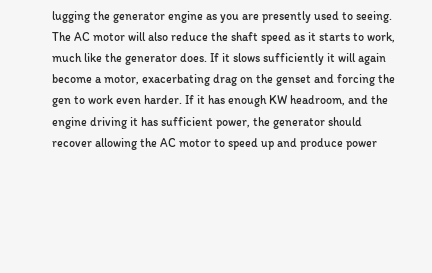lugging the generator engine as you are presently used to seeing. The AC motor will also reduce the shaft speed as it starts to work, much like the generator does. If it slows sufficiently it will again become a motor, exacerbating drag on the genset and forcing the gen to work even harder. If it has enough KW headroom, and the engine driving it has sufficient power, the generator should recover allowing the AC motor to speed up and produce power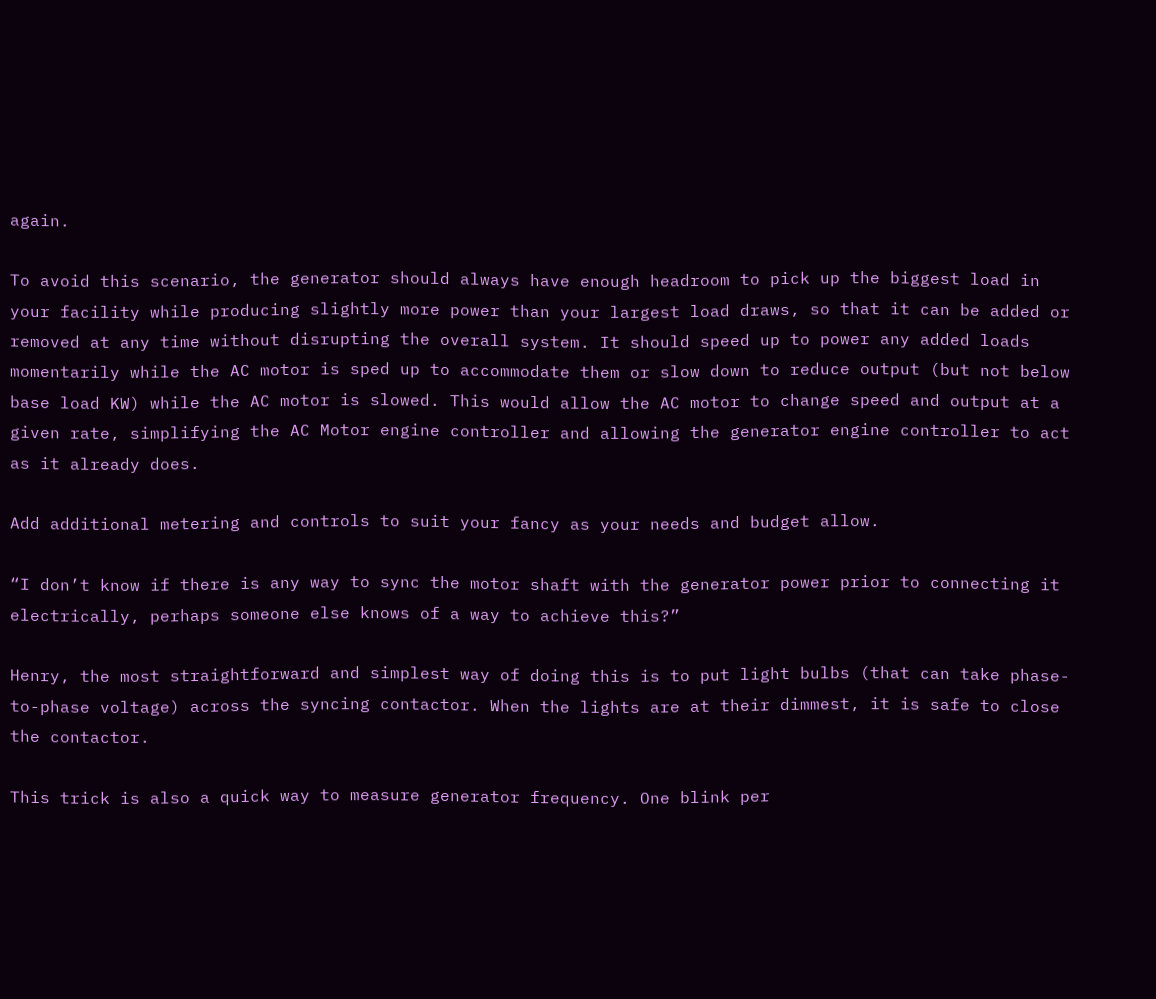again.

To avoid this scenario, the generator should always have enough headroom to pick up the biggest load in your facility while producing slightly more power than your largest load draws, so that it can be added or removed at any time without disrupting the overall system. It should speed up to power any added loads momentarily while the AC motor is sped up to accommodate them or slow down to reduce output (but not below base load KW) while the AC motor is slowed. This would allow the AC motor to change speed and output at a given rate, simplifying the AC Motor engine controller and allowing the generator engine controller to act as it already does.

Add additional metering and controls to suit your fancy as your needs and budget allow.

“I don’t know if there is any way to sync the motor shaft with the generator power prior to connecting it electrically, perhaps someone else knows of a way to achieve this?”

Henry, the most straightforward and simplest way of doing this is to put light bulbs (that can take phase-to-phase voltage) across the syncing contactor. When the lights are at their dimmest, it is safe to close the contactor.

This trick is also a quick way to measure generator frequency. One blink per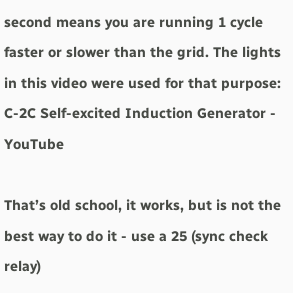second means you are running 1 cycle faster or slower than the grid. The lights in this video were used for that purpose: C-2C Self-excited Induction Generator - YouTube

That’s old school, it works, but is not the best way to do it - use a 25 (sync check relay)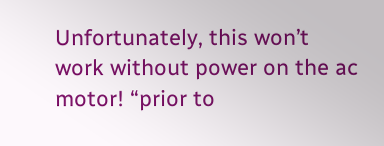Unfortunately, this won’t work without power on the ac motor! “prior to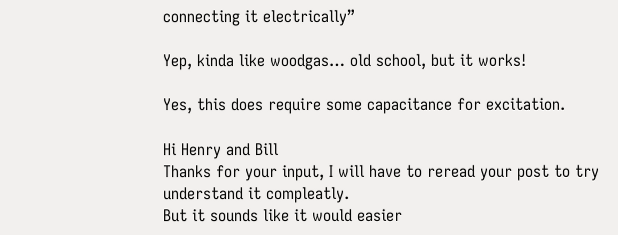connecting it electrically”

Yep, kinda like woodgas… old school, but it works!

Yes, this does require some capacitance for excitation.

Hi Henry and Bill
Thanks for your input, I will have to reread your post to try understand it compleatly.
But it sounds like it would easier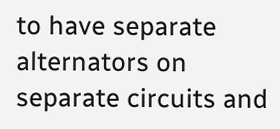to have separate alternators on separate circuits and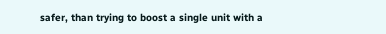safer, than trying to boost a single unit with a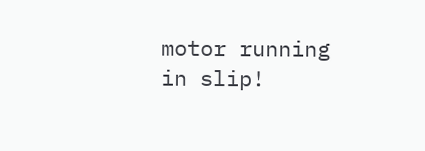motor running in slip!